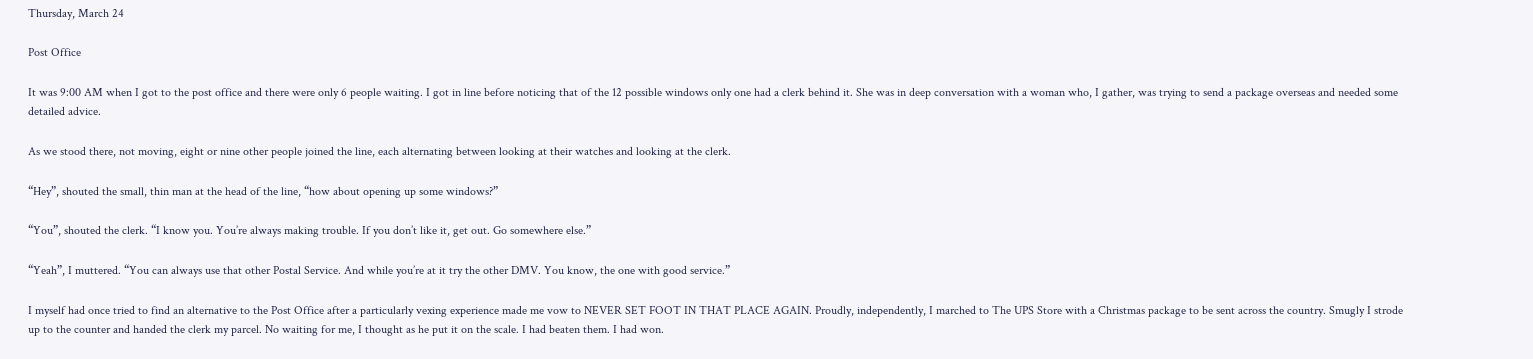Thursday, March 24

Post Office

It was 9:00 AM when I got to the post office and there were only 6 people waiting. I got in line before noticing that of the 12 possible windows only one had a clerk behind it. She was in deep conversation with a woman who, I gather, was trying to send a package overseas and needed some detailed advice.

As we stood there, not moving, eight or nine other people joined the line, each alternating between looking at their watches and looking at the clerk.

“Hey”, shouted the small, thin man at the head of the line, “how about opening up some windows?”

“You”, shouted the clerk. “I know you. You’re always making trouble. If you don’t like it, get out. Go somewhere else.”

“Yeah”, I muttered. “You can always use that other Postal Service. And while you’re at it try the other DMV. You know, the one with good service.”

I myself had once tried to find an alternative to the Post Office after a particularly vexing experience made me vow to NEVER SET FOOT IN THAT PLACE AGAIN. Proudly, independently, I marched to The UPS Store with a Christmas package to be sent across the country. Smugly I strode up to the counter and handed the clerk my parcel. No waiting for me, I thought as he put it on the scale. I had beaten them. I had won.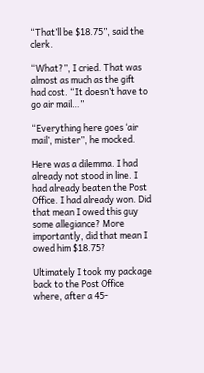“That’ll be $18.75”, said the clerk.

“What?”, I cried. That was almost as much as the gift had cost. “It doesn’t have to go air mail…”

“Everything here goes ‘air mail’, mister”, he mocked.

Here was a dilemma. I had already not stood in line. I had already beaten the Post Office. I had already won. Did that mean I owed this guy some allegiance? More importantly, did that mean I owed him $18.75?

Ultimately I took my package back to the Post Office where, after a 45-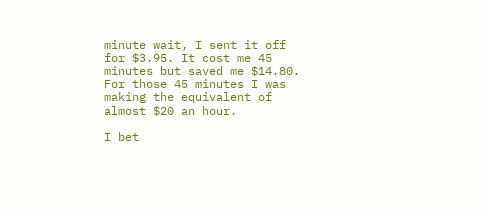minute wait, I sent it off for $3.95. It cost me 45 minutes but saved me $14.80. For those 45 minutes I was making the equivalent of almost $20 an hour.

I bet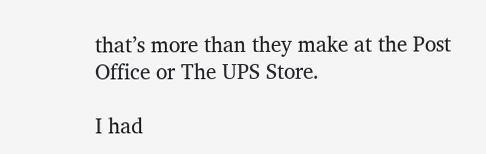that’s more than they make at the Post Office or The UPS Store.

I had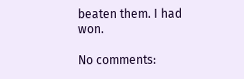beaten them. I had won.

No comments: